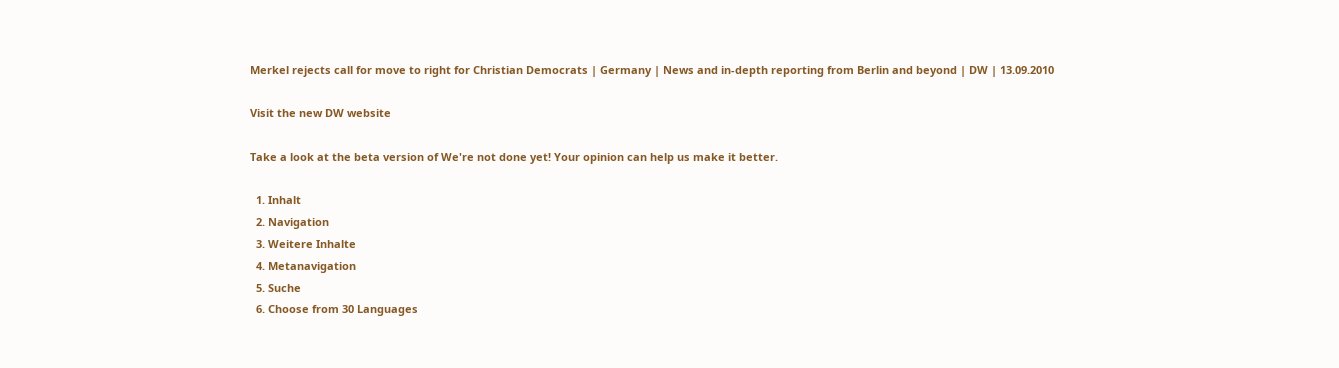Merkel rejects call for move to right for Christian Democrats | Germany | News and in-depth reporting from Berlin and beyond | DW | 13.09.2010

Visit the new DW website

Take a look at the beta version of We're not done yet! Your opinion can help us make it better.

  1. Inhalt
  2. Navigation
  3. Weitere Inhalte
  4. Metanavigation
  5. Suche
  6. Choose from 30 Languages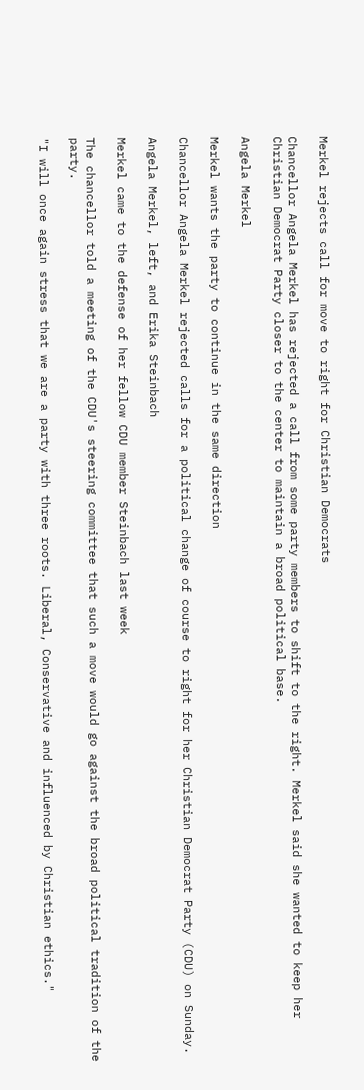Merkel rejects call for move to right for Christian Democrats

Chancellor Angela Merkel has rejected a call from some party members to shift to the right. Merkel said she wanted to keep her Christian Democrat Party closer to the center to maintain a broad political base.

Angela Merkel

Merkel wants the party to continue in the same direction

Chancellor Angela Merkel rejected calls for a political change of course to right for her Christian Democrat Party (CDU) on Sunday.

Angela Merkel, left, and Erika Steinbach

Merkel came to the defense of her fellow CDU member Steinbach last week

The chancellor told a meeting of the CDU's steering committee that such a move would go against the broad political tradition of the party.

"I will once again stress that we are a party with three roots. Liberal, Conservative and influenced by Christian ethics."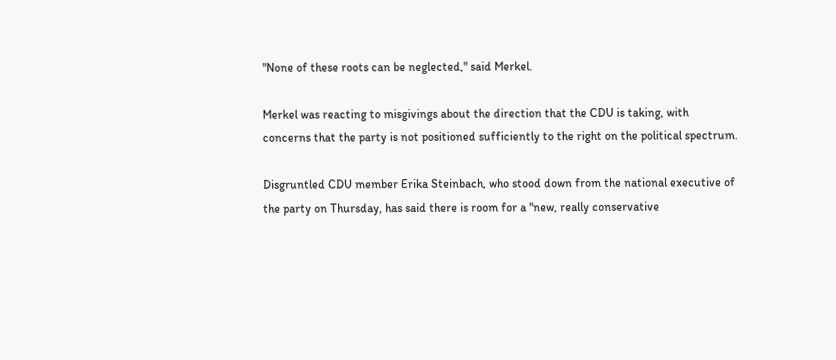"None of these roots can be neglected," said Merkel.

Merkel was reacting to misgivings about the direction that the CDU is taking, with concerns that the party is not positioned sufficiently to the right on the political spectrum.

Disgruntled CDU member Erika Steinbach, who stood down from the national executive of the party on Thursday, has said there is room for a "new, really conservative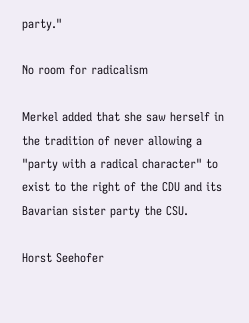party."

No room for radicalism

Merkel added that she saw herself in the tradition of never allowing a "party with a radical character" to exist to the right of the CDU and its Bavarian sister party the CSU.

Horst Seehofer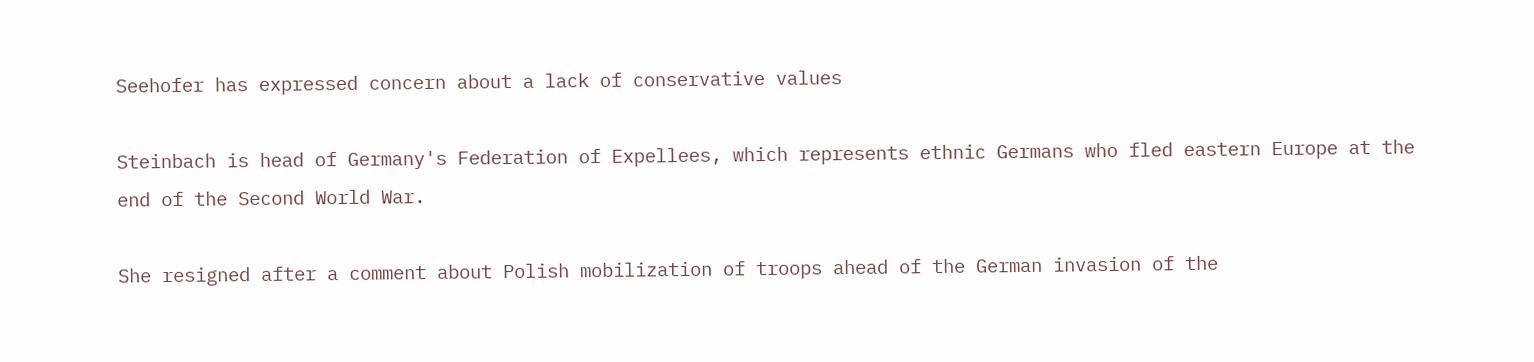Seehofer has expressed concern about a lack of conservative values

Steinbach is head of Germany's Federation of Expellees, which represents ethnic Germans who fled eastern Europe at the end of the Second World War.

She resigned after a comment about Polish mobilization of troops ahead of the German invasion of the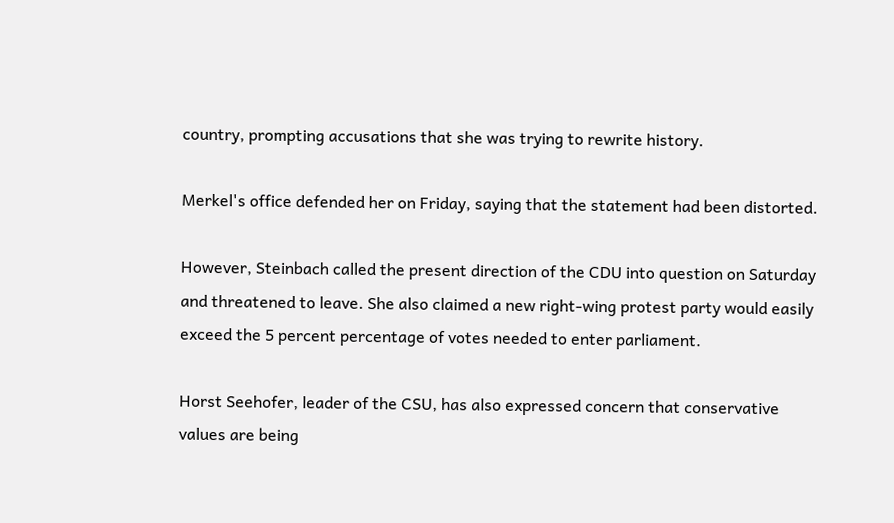country, prompting accusations that she was trying to rewrite history.

Merkel's office defended her on Friday, saying that the statement had been distorted.

However, Steinbach called the present direction of the CDU into question on Saturday and threatened to leave. She also claimed a new right-wing protest party would easily exceed the 5 percent percentage of votes needed to enter parliament.

Horst Seehofer, leader of the CSU, has also expressed concern that conservative values are being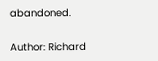abandoned.

Author: Richard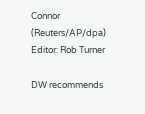Connor (Reuters/AP/dpa)
Editor: Rob Turner

DW recommends